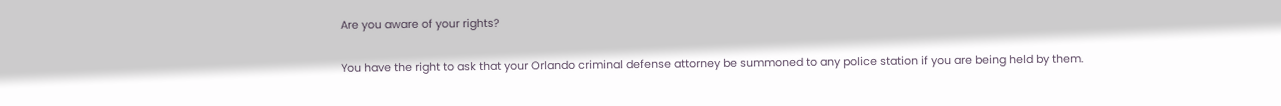Are you aware of your rights?

You have the right to ask that your Orlando criminal defense attorney be summoned to any police station if you are being held by them.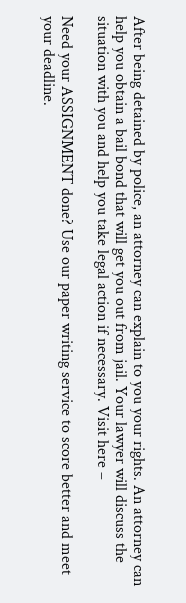After being detained by police, an attorney can explain to you your rights. An attorney can help you obtain a bail bond that will get you out from jail. Your lawyer will discuss the situation with you and help you take legal action if necessary. Visit here –

Need your ASSIGNMENT done? Use our paper writing service to score better and meet your deadline.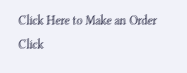Click Here to Make an Order Click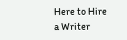Here to Hire a Writer